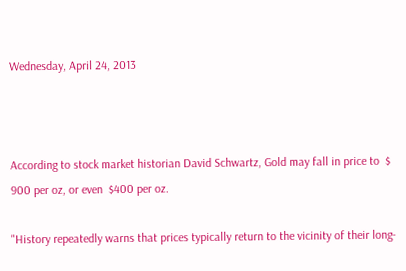Wednesday, April 24, 2013



According to stock market historian David Schwartz, Gold may fall in price to  $ 900 per oz, or even  $400 per oz.

"History repeatedly warns that prices typically return to the vicinity of their long-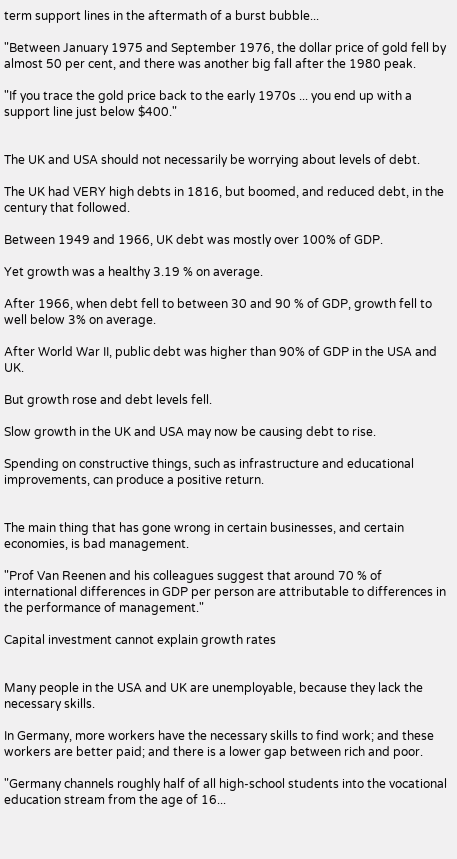term support lines in the aftermath of a burst bubble...

"Between January 1975 and September 1976, the dollar price of gold fell by almost 50 per cent, and there was another big fall after the 1980 peak.

"If you trace the gold price back to the early 1970s ... you end up with a support line just below $400."


The UK and USA should not necessarily be worrying about levels of debt.

The UK had VERY high debts in 1816, but boomed, and reduced debt, in the century that followed.

Between 1949 and 1966, UK debt was mostly over 100% of GDP.

Yet growth was a healthy 3.19 % on average.

After 1966, when debt fell to between 30 and 90 % of GDP, growth fell to well below 3% on average.

After World War II, public debt was higher than 90% of GDP in the USA and UK.

But growth rose and debt levels fell.

Slow growth in the UK and USA may now be causing debt to rise.

Spending on constructive things, such as infrastructure and educational improvements, can produce a positive return.


The main thing that has gone wrong in certain businesses, and certain economies, is bad management.

"Prof Van Reenen and his colleagues suggest that around 70 % of international differences in GDP per person are attributable to differences in the performance of management."

Capital investment cannot explain growth rates


Many people in the USA and UK are unemployable, because they lack the necessary skills.

In Germany, more workers have the necessary skills to find work; and these workers are better paid; and there is a lower gap between rich and poor.

"Germany channels roughly half of all high-school students into the vocational education stream from the age of 16...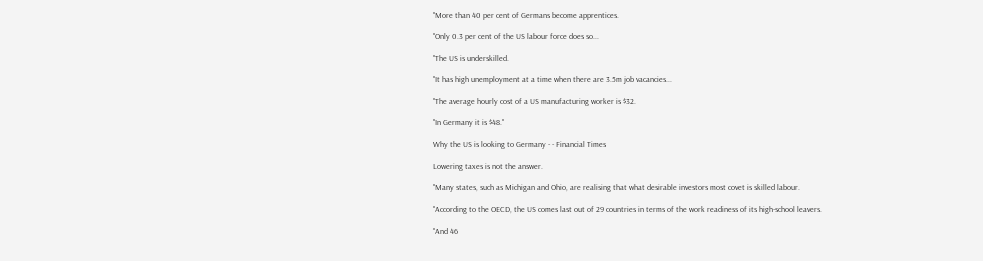"More than 40 per cent of Germans become apprentices.

"Only 0.3 per cent of the US labour force does so...

"The US is underskilled.

"It has high unemployment at a time when there are 3.5m job vacancies...

"The average hourly cost of a US manufacturing worker is $32.

"In Germany it is $48."

Why the US is looking to Germany - - Financial Times

Lowering taxes is not the answer.

"Many states, such as Michigan and Ohio, are realising that what desirable investors most covet is skilled labour.

"According to the OECD, the US comes last out of 29 countries in terms of the work readiness of its high-school leavers.

"And 46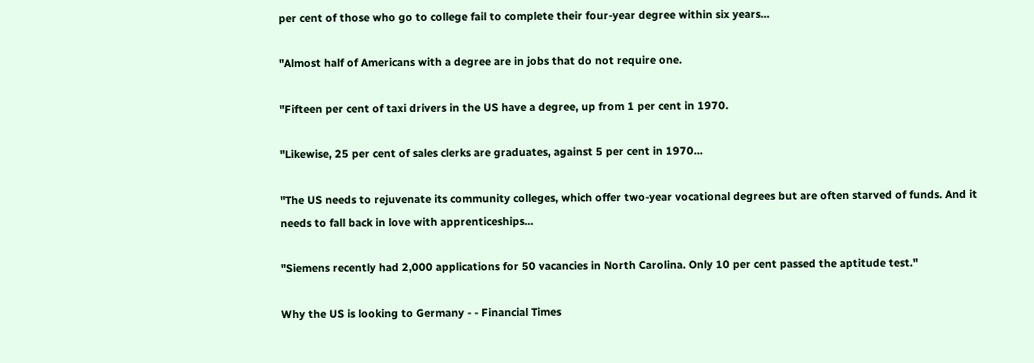per cent of those who go to college fail to complete their four-year degree within six years...

"Almost half of Americans with a degree are in jobs that do not require one.

"Fifteen per cent of taxi drivers in the US have a degree, up from 1 per cent in 1970.

"Likewise, 25 per cent of sales clerks are graduates, against 5 per cent in 1970...

"The US needs to rejuvenate its community colleges, which offer two-year vocational degrees but are often starved of funds. And it needs to fall back in love with apprenticeships...

"Siemens recently had 2,000 applications for 50 vacancies in North Carolina. Only 10 per cent passed the aptitude test."

Why the US is looking to Germany - - Financial Times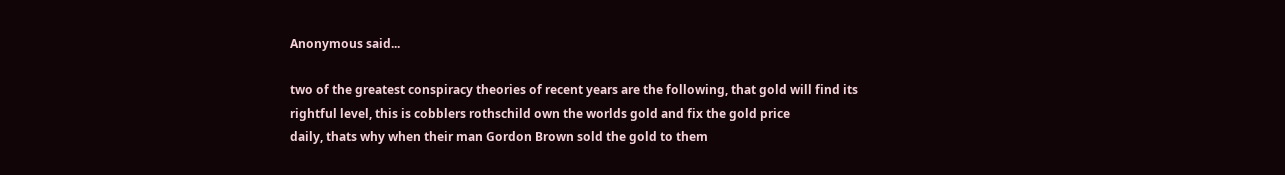Anonymous said...

two of the greatest conspiracy theories of recent years are the following, that gold will find its rightful level, this is cobblers rothschild own the worlds gold and fix the gold price
daily, thats why when their man Gordon Brown sold the gold to them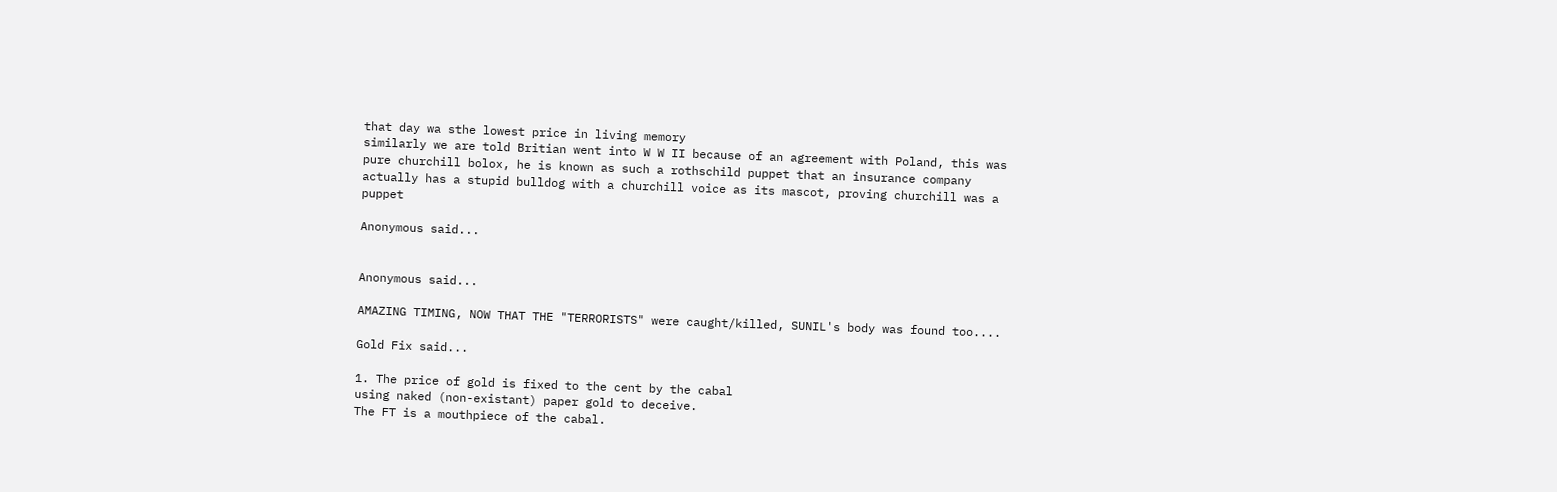that day wa sthe lowest price in living memory
similarly we are told Britian went into W W II because of an agreement with Poland, this was pure churchill bolox, he is known as such a rothschild puppet that an insurance company actually has a stupid bulldog with a churchill voice as its mascot, proving churchill was a puppet

Anonymous said...


Anonymous said...

AMAZING TIMING, NOW THAT THE "TERRORISTS" were caught/killed, SUNIL's body was found too....

Gold Fix said...

1. The price of gold is fixed to the cent by the cabal
using naked (non-existant) paper gold to deceive.
The FT is a mouthpiece of the cabal.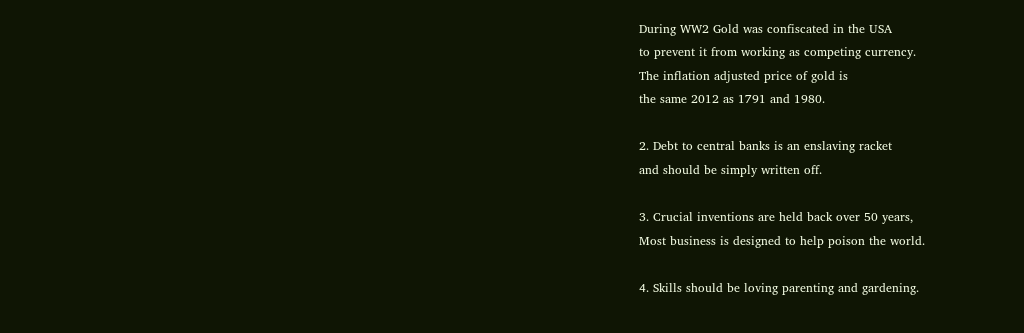During WW2 Gold was confiscated in the USA
to prevent it from working as competing currency.
The inflation adjusted price of gold is
the same 2012 as 1791 and 1980.

2. Debt to central banks is an enslaving racket
and should be simply written off.

3. Crucial inventions are held back over 50 years,
Most business is designed to help poison the world.

4. Skills should be loving parenting and gardening.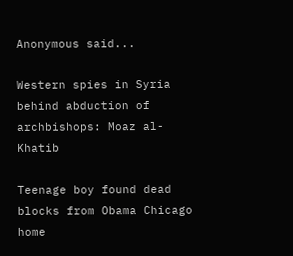Anonymous said...

Western spies in Syria behind abduction of archbishops: Moaz al-Khatib

Teenage boy found dead blocks from Obama Chicago home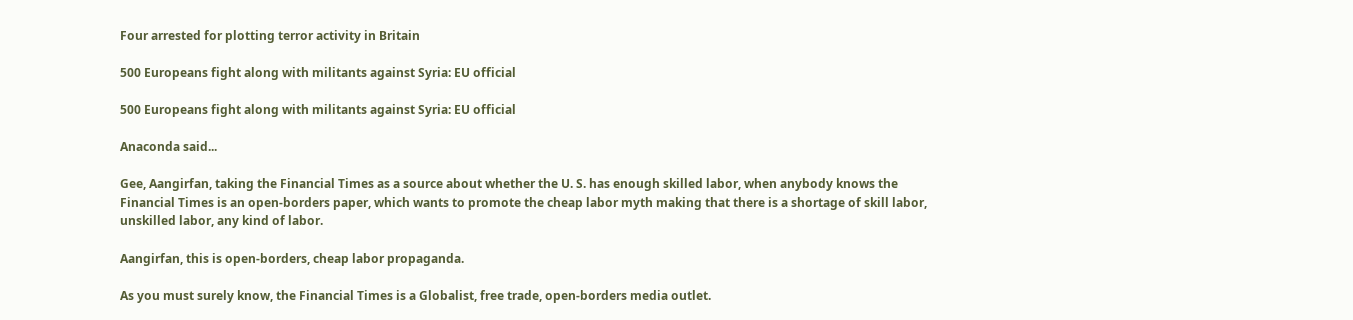Four arrested for plotting terror activity in Britain

500 Europeans fight along with militants against Syria: EU official

500 Europeans fight along with militants against Syria: EU official

Anaconda said...

Gee, Aangirfan, taking the Financial Times as a source about whether the U. S. has enough skilled labor, when anybody knows the Financial Times is an open-borders paper, which wants to promote the cheap labor myth making that there is a shortage of skill labor, unskilled labor, any kind of labor.

Aangirfan, this is open-borders, cheap labor propaganda.

As you must surely know, the Financial Times is a Globalist, free trade, open-borders media outlet.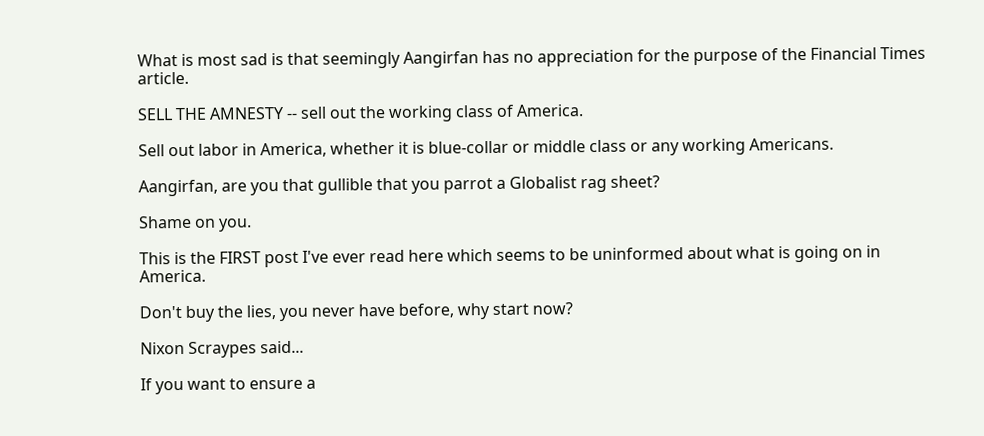What is most sad is that seemingly Aangirfan has no appreciation for the purpose of the Financial Times article.

SELL THE AMNESTY -- sell out the working class of America.

Sell out labor in America, whether it is blue-collar or middle class or any working Americans.

Aangirfan, are you that gullible that you parrot a Globalist rag sheet?

Shame on you.

This is the FIRST post I've ever read here which seems to be uninformed about what is going on in America.

Don't buy the lies, you never have before, why start now?

Nixon Scraypes said...

If you want to ensure a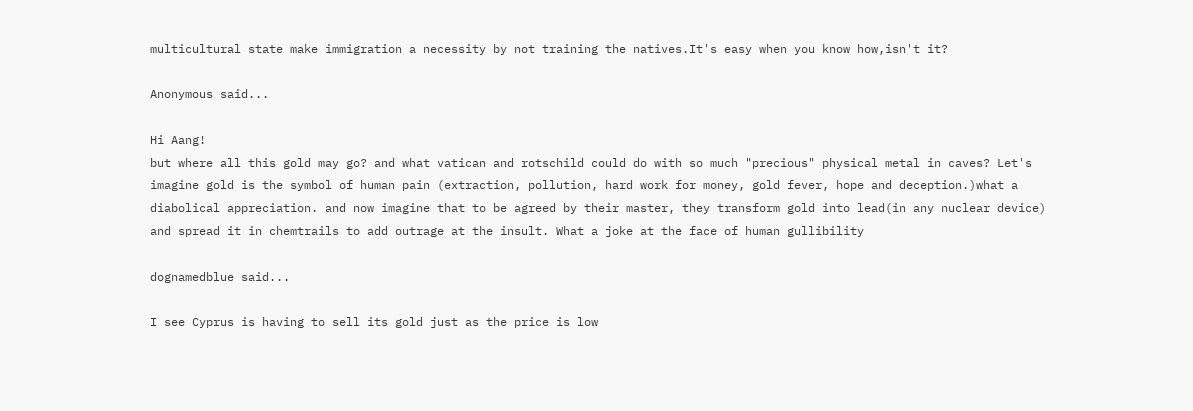multicultural state make immigration a necessity by not training the natives.It's easy when you know how,isn't it?

Anonymous said...

Hi Aang!
but where all this gold may go? and what vatican and rotschild could do with so much "precious" physical metal in caves? Let's imagine gold is the symbol of human pain (extraction, pollution, hard work for money, gold fever, hope and deception.)what a diabolical appreciation. and now imagine that to be agreed by their master, they transform gold into lead(in any nuclear device) and spread it in chemtrails to add outrage at the insult. What a joke at the face of human gullibility

dognamedblue said...

I see Cyprus is having to sell its gold just as the price is low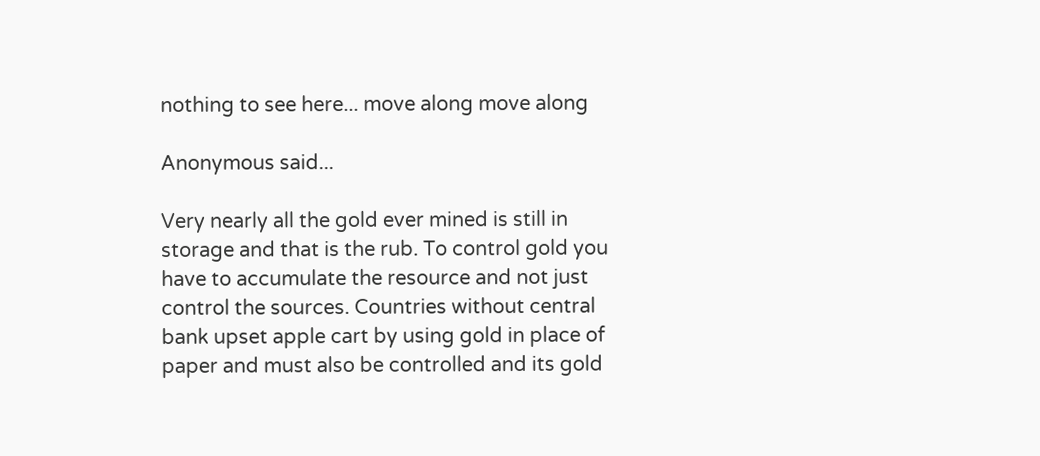nothing to see here... move along move along

Anonymous said...

Very nearly all the gold ever mined is still in storage and that is the rub. To control gold you have to accumulate the resource and not just control the sources. Countries without central bank upset apple cart by using gold in place of paper and must also be controlled and its gold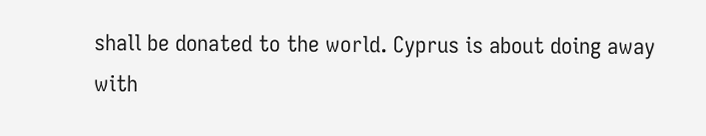shall be donated to the world. Cyprus is about doing away with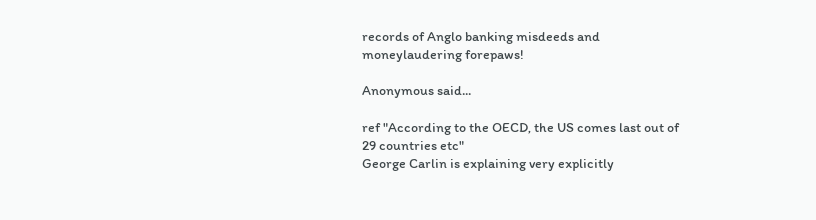records of Anglo banking misdeeds and moneylaudering forepaws!

Anonymous said...

ref "According to the OECD, the US comes last out of 29 countries etc"
George Carlin is explaining very explicitly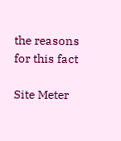the reasons for this fact

Site Meter